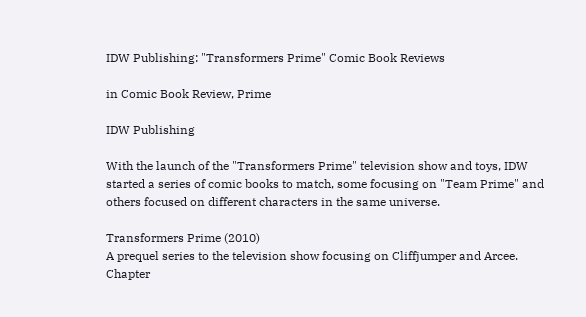IDW Publishing: "Transformers Prime" Comic Book Reviews

in Comic Book Review, Prime

IDW Publishing

With the launch of the "Transformers Prime" television show and toys, IDW started a series of comic books to match, some focusing on "Team Prime" and others focused on different characters in the same universe.

Transformers Prime (2010)
A prequel series to the television show focusing on Cliffjumper and Arcee.
Chapter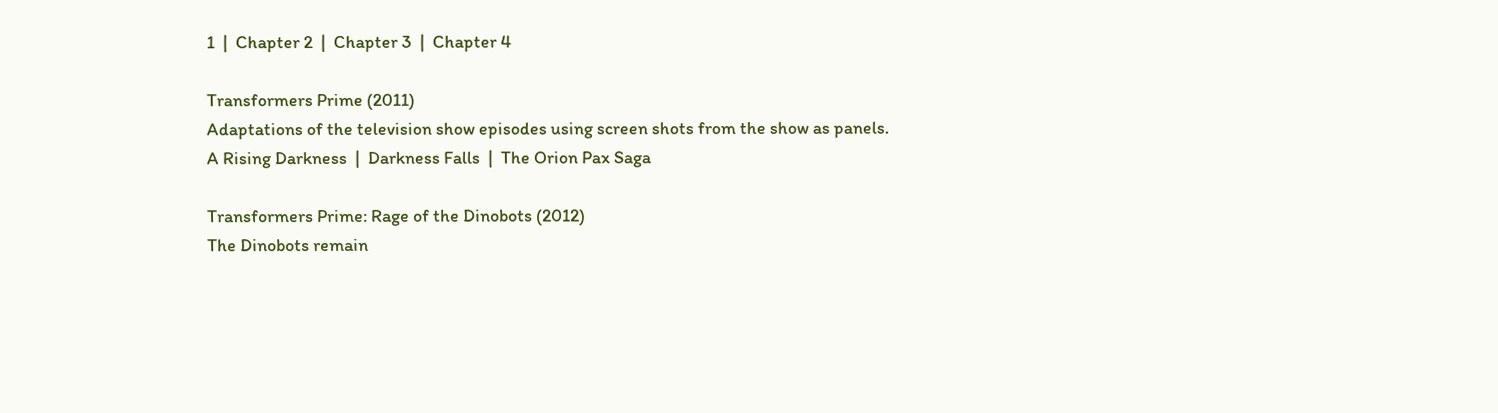1  |  Chapter 2  |  Chapter 3  |  Chapter 4

Transformers Prime (2011)
Adaptations of the television show episodes using screen shots from the show as panels.
A Rising Darkness  |  Darkness Falls  |  The Orion Pax Saga

Transformers Prime: Rage of the Dinobots (2012)
The Dinobots remain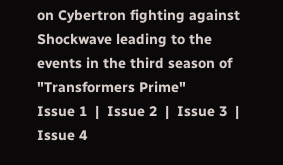on Cybertron fighting against Shockwave leading to the events in the third season of "Transformers Prime"
Issue 1  |  Issue 2  |  Issue 3  |  Issue 4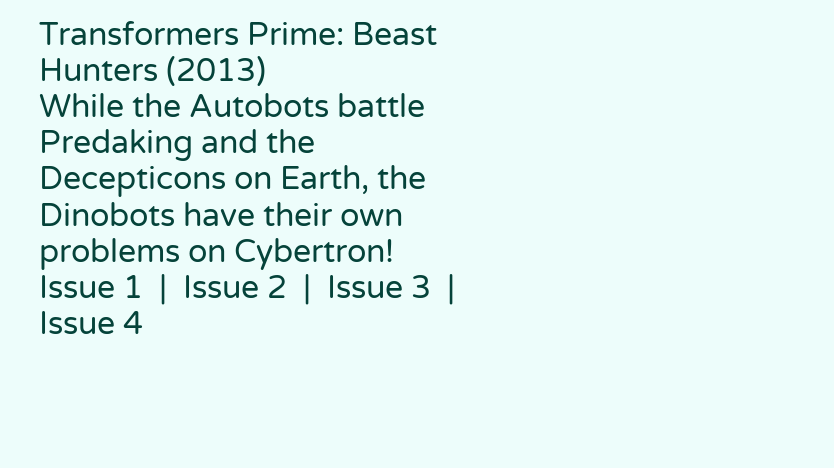Transformers Prime: Beast Hunters (2013)
While the Autobots battle Predaking and the Decepticons on Earth, the Dinobots have their own problems on Cybertron!
Issue 1  |  Issue 2  |  Issue 3  |  Issue 4